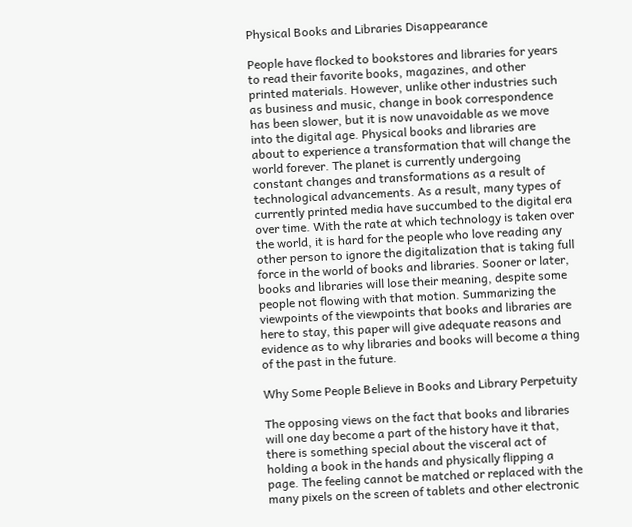Physical Books and Libraries Disappearance

People have flocked to bookstores and libraries for years to read their favorite books, magazines, and other printed materials. However, unlike other industries such as business and music, change in book correspondence has been slower, but it is now unavoidable as we move into the digital age. Physical books and libraries are about to experience a transformation that will change the world forever. The planet is currently undergoing constant changes and transformations as a result of technological advancements. As a result, many types of currently printed media have succumbed to the digital era over time. With the rate at which technology is taken over the world, it is hard for the people who love reading any other person to ignore the digitalization that is taking full force in the world of books and libraries. Sooner or later, books and libraries will lose their meaning, despite some people not flowing with that motion. Summarizing the viewpoints of the viewpoints that books and libraries are here to stay, this paper will give adequate reasons and evidence as to why libraries and books will become a thing of the past in the future.

Why Some People Believe in Books and Library Perpetuity

The opposing views on the fact that books and libraries will one day become a part of the history have it that, there is something special about the visceral act of holding a book in the hands and physically flipping a page. The feeling cannot be matched or replaced with the many pixels on the screen of tablets and other electronic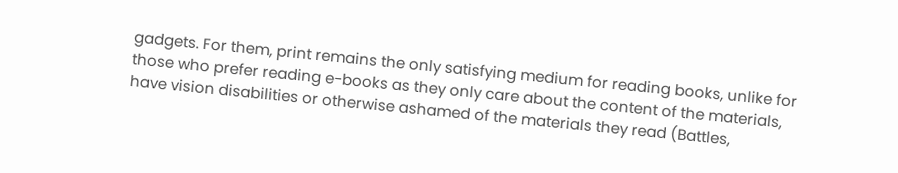gadgets. For them, print remains the only satisfying medium for reading books, unlike for those who prefer reading e-books as they only care about the content of the materials, have vision disabilities or otherwise ashamed of the materials they read (Battles,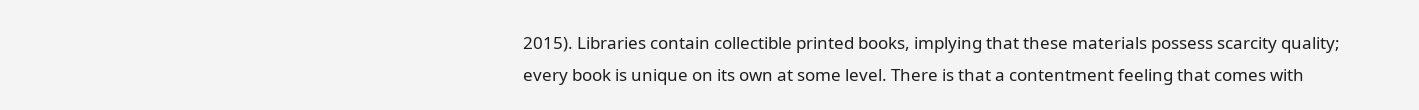2015). Libraries contain collectible printed books, implying that these materials possess scarcity quality; every book is unique on its own at some level. There is that a contentment feeling that comes with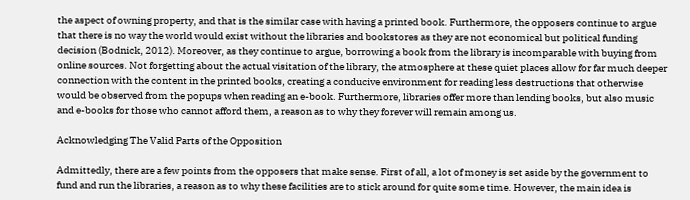the aspect of owning property, and that is the similar case with having a printed book. Furthermore, the opposers continue to argue that there is no way the world would exist without the libraries and bookstores as they are not economical but political funding decision (Bodnick, 2012). Moreover, as they continue to argue, borrowing a book from the library is incomparable with buying from online sources. Not forgetting about the actual visitation of the library, the atmosphere at these quiet places allow for far much deeper connection with the content in the printed books, creating a conducive environment for reading less destructions that otherwise would be observed from the popups when reading an e-book. Furthermore, libraries offer more than lending books, but also music and e-books for those who cannot afford them, a reason as to why they forever will remain among us.

Acknowledging The Valid Parts of the Opposition

Admittedly, there are a few points from the opposers that make sense. First of all, a lot of money is set aside by the government to fund and run the libraries, a reason as to why these facilities are to stick around for quite some time. However, the main idea is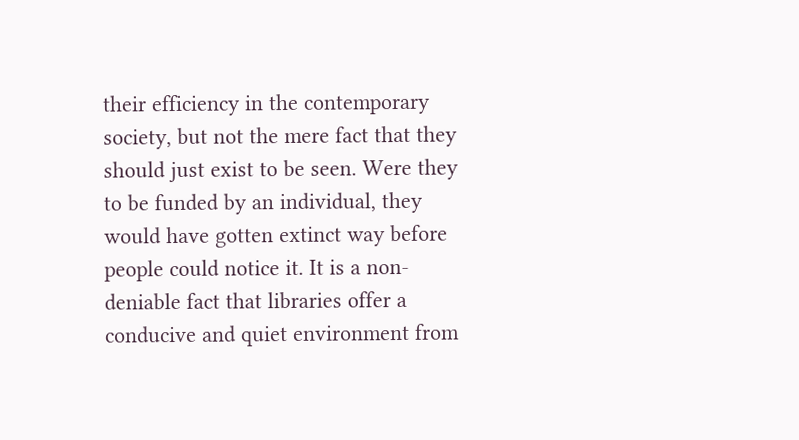their efficiency in the contemporary society, but not the mere fact that they should just exist to be seen. Were they to be funded by an individual, they would have gotten extinct way before people could notice it. It is a non-deniable fact that libraries offer a conducive and quiet environment from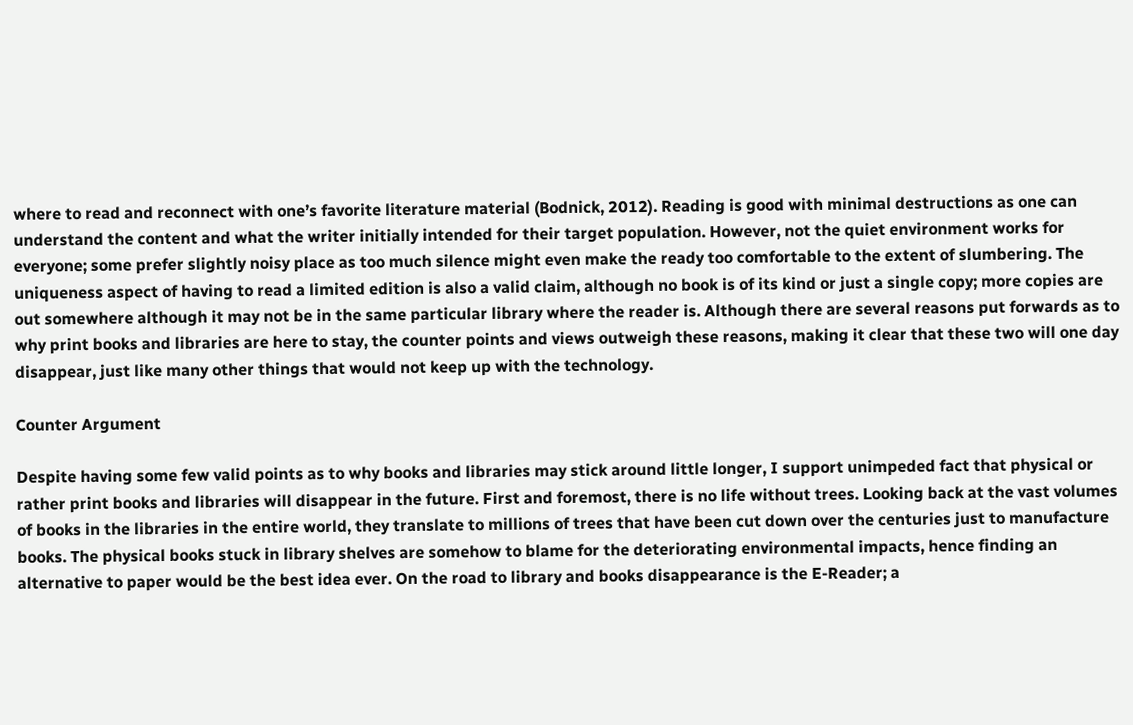where to read and reconnect with one’s favorite literature material (Bodnick, 2012). Reading is good with minimal destructions as one can understand the content and what the writer initially intended for their target population. However, not the quiet environment works for everyone; some prefer slightly noisy place as too much silence might even make the ready too comfortable to the extent of slumbering. The uniqueness aspect of having to read a limited edition is also a valid claim, although no book is of its kind or just a single copy; more copies are out somewhere although it may not be in the same particular library where the reader is. Although there are several reasons put forwards as to why print books and libraries are here to stay, the counter points and views outweigh these reasons, making it clear that these two will one day disappear, just like many other things that would not keep up with the technology.

Counter Argument

Despite having some few valid points as to why books and libraries may stick around little longer, I support unimpeded fact that physical or rather print books and libraries will disappear in the future. First and foremost, there is no life without trees. Looking back at the vast volumes of books in the libraries in the entire world, they translate to millions of trees that have been cut down over the centuries just to manufacture books. The physical books stuck in library shelves are somehow to blame for the deteriorating environmental impacts, hence finding an alternative to paper would be the best idea ever. On the road to library and books disappearance is the E-Reader; a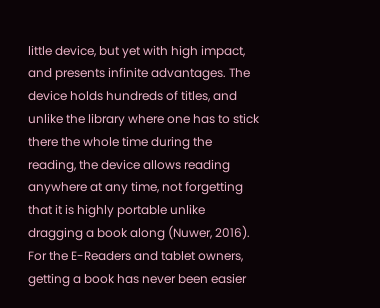little device, but yet with high impact, and presents infinite advantages. The device holds hundreds of titles, and unlike the library where one has to stick there the whole time during the reading, the device allows reading anywhere at any time, not forgetting that it is highly portable unlike dragging a book along (Nuwer, 2016). For the E-Readers and tablet owners, getting a book has never been easier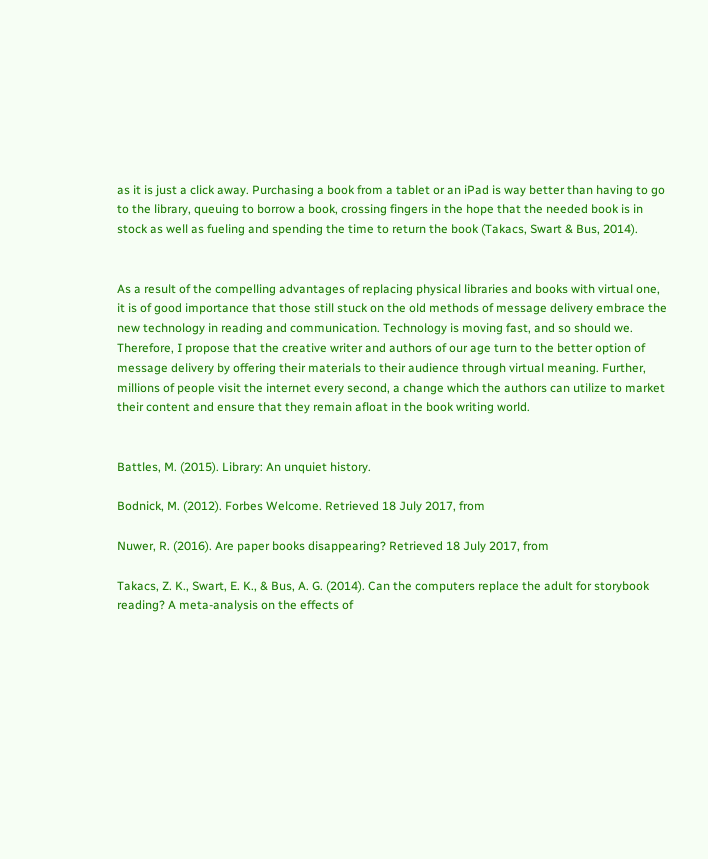as it is just a click away. Purchasing a book from a tablet or an iPad is way better than having to go to the library, queuing to borrow a book, crossing fingers in the hope that the needed book is in stock as well as fueling and spending the time to return the book (Takacs, Swart & Bus, 2014).


As a result of the compelling advantages of replacing physical libraries and books with virtual one, it is of good importance that those still stuck on the old methods of message delivery embrace the new technology in reading and communication. Technology is moving fast, and so should we. Therefore, I propose that the creative writer and authors of our age turn to the better option of message delivery by offering their materials to their audience through virtual meaning. Further, millions of people visit the internet every second, a change which the authors can utilize to market their content and ensure that they remain afloat in the book writing world.


Battles, M. (2015). Library: An unquiet history.

Bodnick, M. (2012). Forbes Welcome. Retrieved 18 July 2017, from

Nuwer, R. (2016). Are paper books disappearing? Retrieved 18 July 2017, from

Takacs, Z. K., Swart, E. K., & Bus, A. G. (2014). Can the computers replace the adult for storybook reading? A meta-analysis on the effects of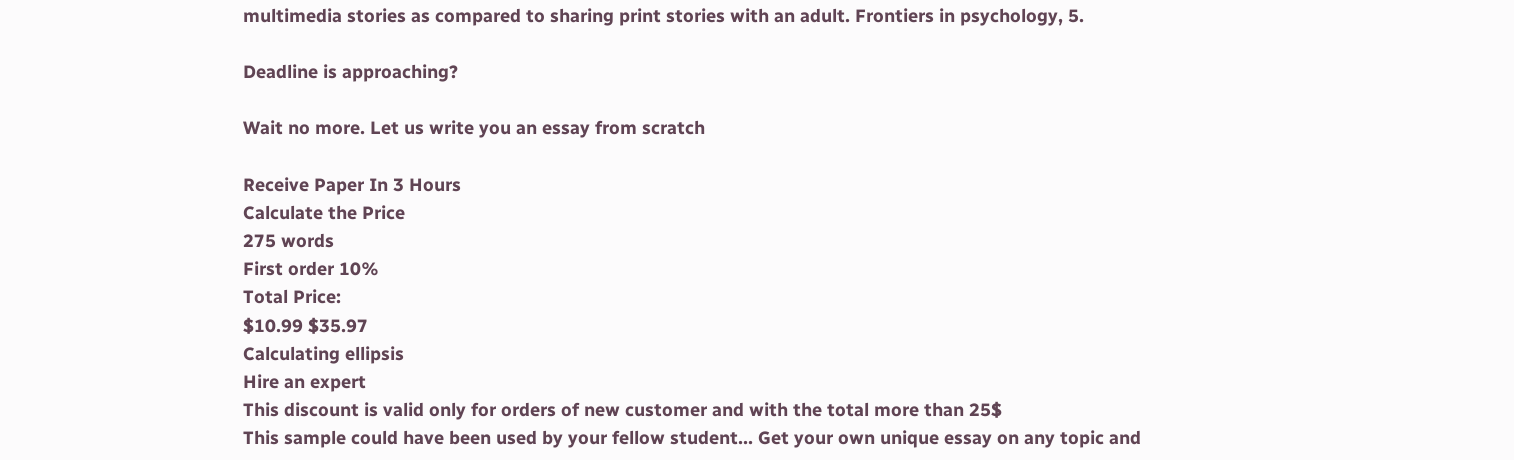multimedia stories as compared to sharing print stories with an adult. Frontiers in psychology, 5.

Deadline is approaching?

Wait no more. Let us write you an essay from scratch

Receive Paper In 3 Hours
Calculate the Price
275 words
First order 10%
Total Price:
$10.99 $35.97
Calculating ellipsis
Hire an expert
This discount is valid only for orders of new customer and with the total more than 25$
This sample could have been used by your fellow student... Get your own unique essay on any topic and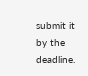submit it by the deadline.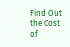Find Out the Cost of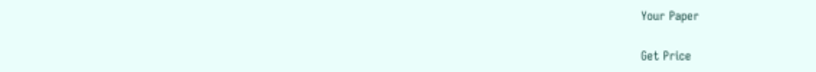Your Paper

Get Price